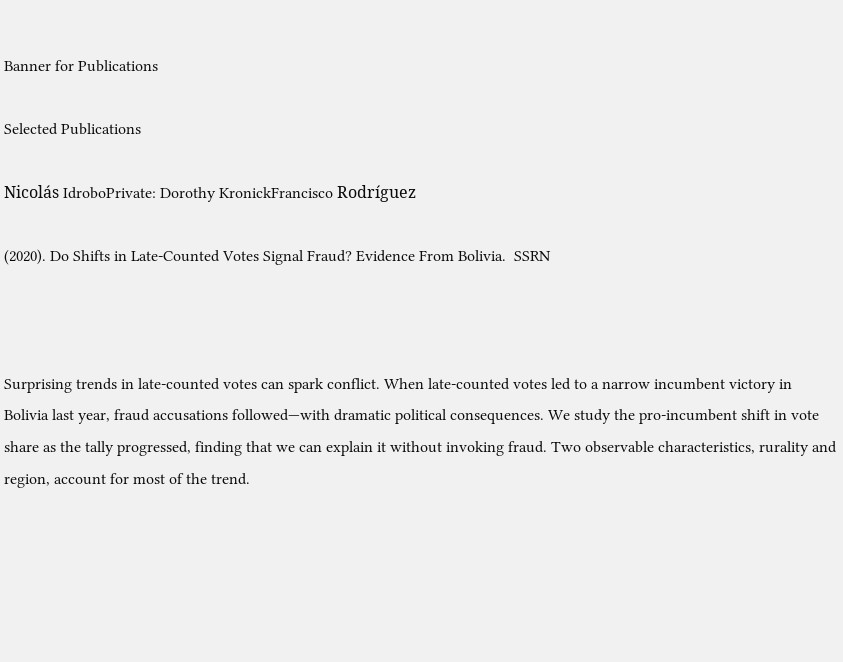Banner for Publications

Selected Publications

Nicolás IdroboPrivate: Dorothy KronickFrancisco Rodríguez

(2020). Do Shifts in Late-Counted Votes Signal Fraud? Evidence From Bolivia.  SSRN



Surprising trends in late-counted votes can spark conflict. When late-counted votes led to a narrow incumbent victory in Bolivia last year, fraud accusations followed—with dramatic political consequences. We study the pro-incumbent shift in vote share as the tally progressed, finding that we can explain it without invoking fraud. Two observable characteristics, rurality and region, account for most of the trend.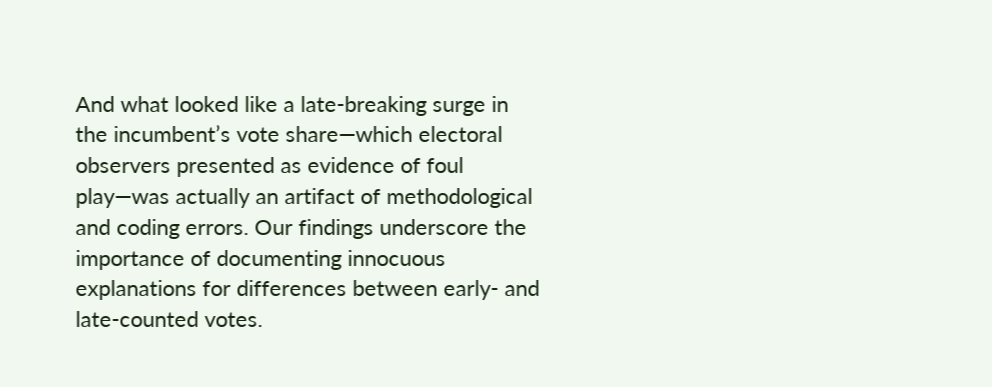And what looked like a late-breaking surge in the incumbent’s vote share—which electoral observers presented as evidence of foul play—was actually an artifact of methodological and coding errors. Our findings underscore the importance of documenting innocuous explanations for differences between early- and late-counted votes.